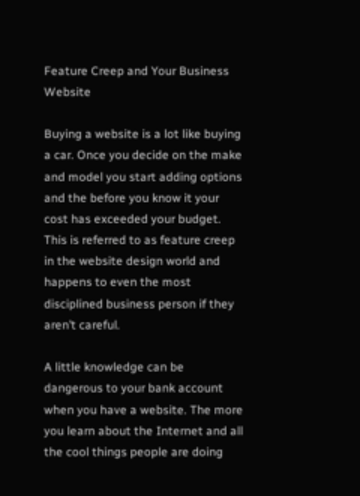Feature Creep and Your Business Website

Buying a website is a lot like buying a car. Once you decide on the make and model you start adding options and the before you know it your cost has exceeded your budget. This is referred to as feature creep in the website design world and happens to even the most disciplined business person if they aren’t careful.

A little knowledge can be dangerous to your bank account when you have a website. The more you learn about the Internet and all the cool things people are doing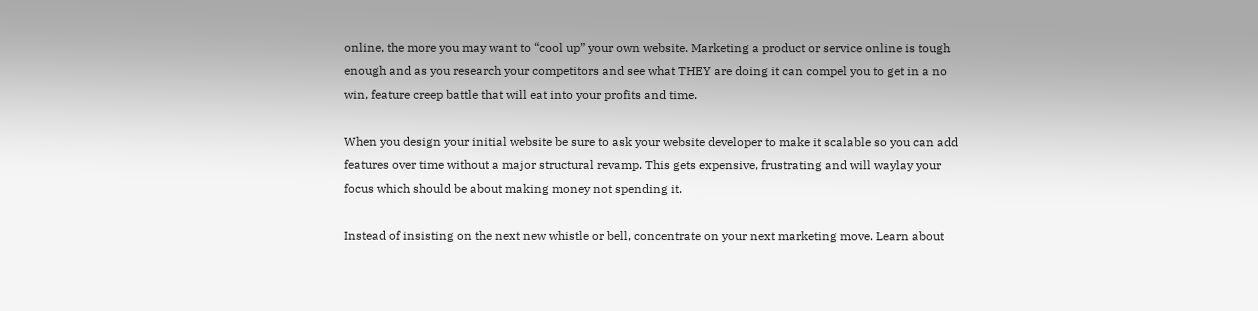online, the more you may want to “cool up” your own website. Marketing a product or service online is tough enough and as you research your competitors and see what THEY are doing it can compel you to get in a no win, feature creep battle that will eat into your profits and time.

When you design your initial website be sure to ask your website developer to make it scalable so you can add features over time without a major structural revamp. This gets expensive, frustrating and will waylay your focus which should be about making money not spending it.

Instead of insisting on the next new whistle or bell, concentrate on your next marketing move. Learn about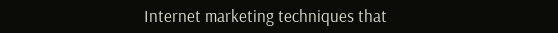Internet marketing techniques that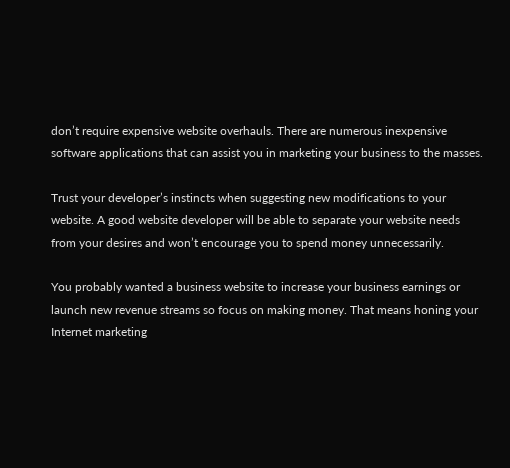don’t require expensive website overhauls. There are numerous inexpensive software applications that can assist you in marketing your business to the masses.

Trust your developer’s instincts when suggesting new modifications to your website. A good website developer will be able to separate your website needs from your desires and won’t encourage you to spend money unnecessarily.

You probably wanted a business website to increase your business earnings or launch new revenue streams so focus on making money. That means honing your Internet marketing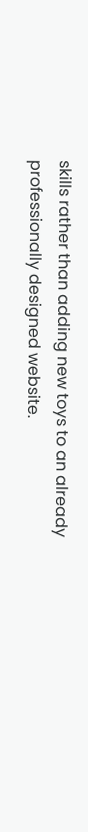skills rather than adding new toys to an already professionally designed website.